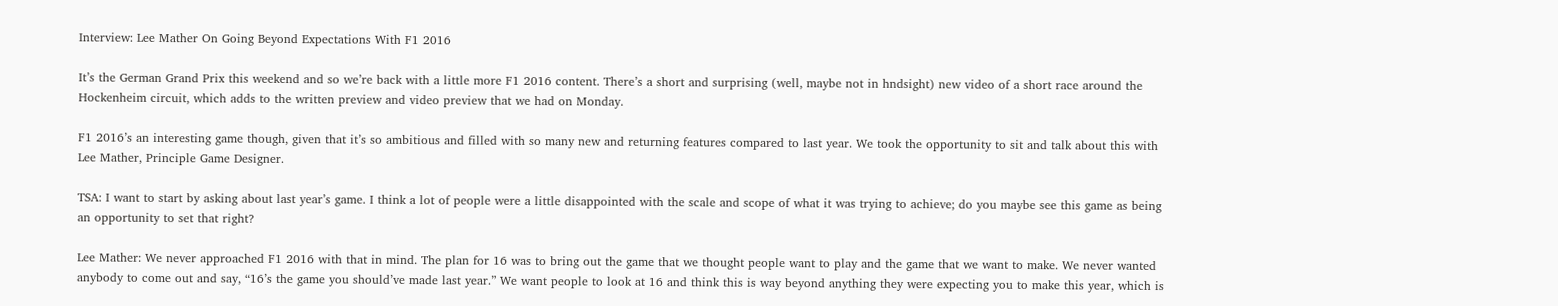Interview: Lee Mather On Going Beyond Expectations With F1 2016

It’s the German Grand Prix this weekend and so we’re back with a little more F1 2016 content. There’s a short and surprising (well, maybe not in hndsight) new video of a short race around the Hockenheim circuit, which adds to the written preview and video preview that we had on Monday.

F1 2016’s an interesting game though, given that it’s so ambitious and filled with so many new and returning features compared to last year. We took the opportunity to sit and talk about this with Lee Mather, Principle Game Designer.

TSA: I want to start by asking about last year’s game. I think a lot of people were a little disappointed with the scale and scope of what it was trying to achieve; do you maybe see this game as being an opportunity to set that right?

Lee Mather: We never approached F1 2016 with that in mind. The plan for 16 was to bring out the game that we thought people want to play and the game that we want to make. We never wanted anybody to come out and say, “16’s the game you should’ve made last year.” We want people to look at 16 and think this is way beyond anything they were expecting you to make this year, which is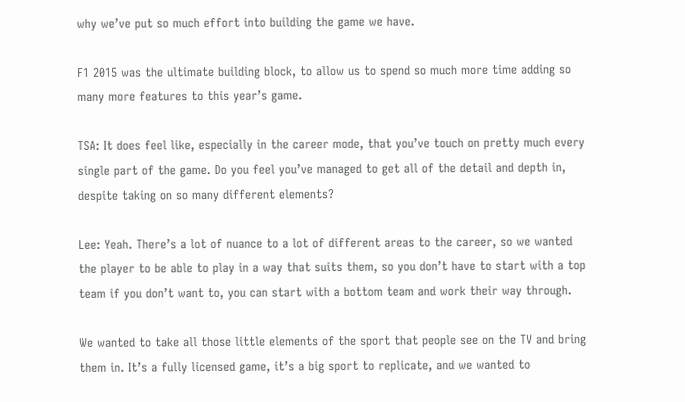why we’ve put so much effort into building the game we have.

F1 2015 was the ultimate building block, to allow us to spend so much more time adding so many more features to this year’s game.

TSA: It does feel like, especially in the career mode, that you’ve touch on pretty much every single part of the game. Do you feel you’ve managed to get all of the detail and depth in, despite taking on so many different elements?

Lee: Yeah. There’s a lot of nuance to a lot of different areas to the career, so we wanted the player to be able to play in a way that suits them, so you don’t have to start with a top team if you don’t want to, you can start with a bottom team and work their way through.

We wanted to take all those little elements of the sport that people see on the TV and bring them in. It’s a fully licensed game, it’s a big sport to replicate, and we wanted to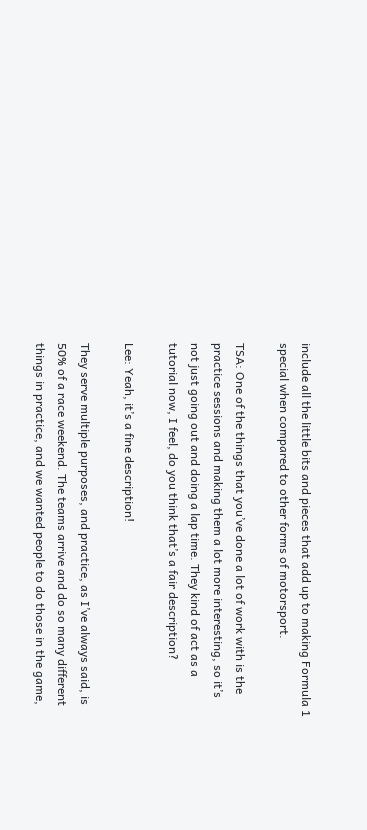include all the little bits and pieces that add up to making Formula 1 special when compared to other forms of motorsport.

TSA: One of the things that you’ve done a lot of work with is the practice sessions and making them a lot more interesting, so it’s not just going out and doing a lap time. They kind of act as a tutorial now, I feel, do you think that’s a fair description?

Lee: Yeah, it’s a fine description!

They serve multiple purposes, and practice, as I’ve always said, is 50% of a race weekend. The teams arrive and do so many different things in practice, and we wanted people to do those in the game,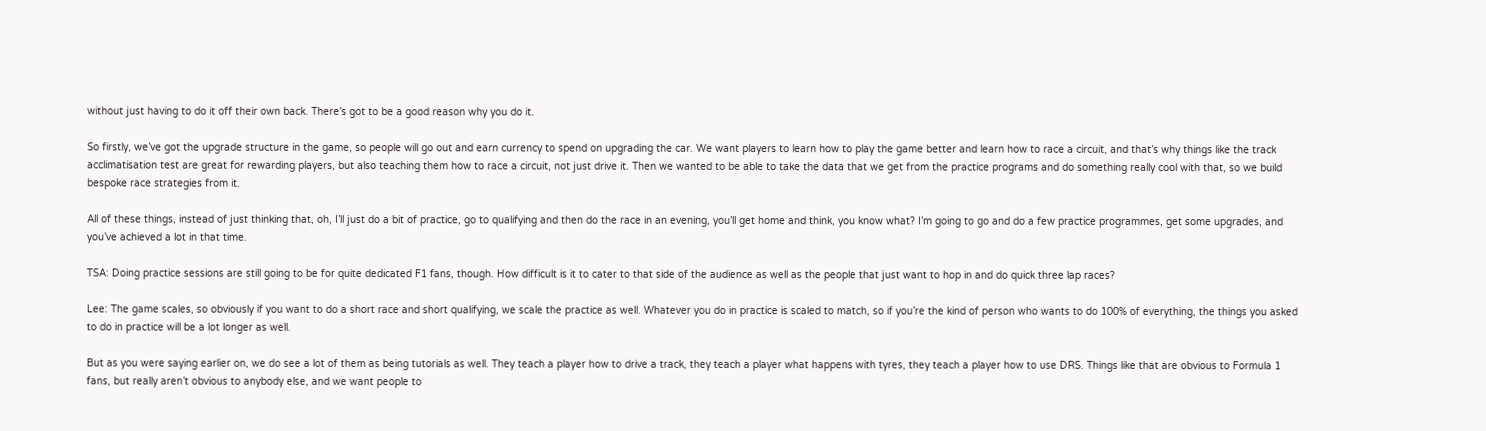without just having to do it off their own back. There’s got to be a good reason why you do it.

So firstly, we’ve got the upgrade structure in the game, so people will go out and earn currency to spend on upgrading the car. We want players to learn how to play the game better and learn how to race a circuit, and that’s why things like the track acclimatisation test are great for rewarding players, but also teaching them how to race a circuit, not just drive it. Then we wanted to be able to take the data that we get from the practice programs and do something really cool with that, so we build bespoke race strategies from it.

All of these things, instead of just thinking that, oh, I’ll just do a bit of practice, go to qualifying and then do the race in an evening, you’ll get home and think, you know what? I’m going to go and do a few practice programmes, get some upgrades, and you’ve achieved a lot in that time.

TSA: Doing practice sessions are still going to be for quite dedicated F1 fans, though. How difficult is it to cater to that side of the audience as well as the people that just want to hop in and do quick three lap races?

Lee: The game scales, so obviously if you want to do a short race and short qualifying, we scale the practice as well. Whatever you do in practice is scaled to match, so if you’re the kind of person who wants to do 100% of everything, the things you asked to do in practice will be a lot longer as well.

But as you were saying earlier on, we do see a lot of them as being tutorials as well. They teach a player how to drive a track, they teach a player what happens with tyres, they teach a player how to use DRS. Things like that are obvious to Formula 1 fans, but really aren’t obvious to anybody else, and we want people to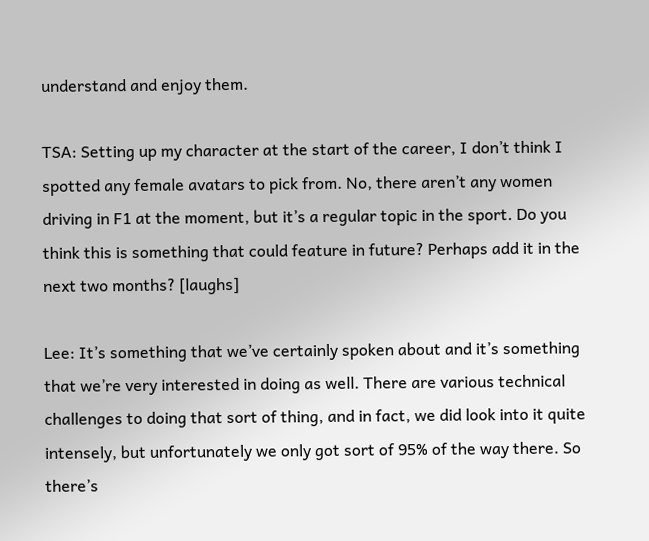understand and enjoy them.

TSA: Setting up my character at the start of the career, I don’t think I spotted any female avatars to pick from. No, there aren’t any women driving in F1 at the moment, but it’s a regular topic in the sport. Do you think this is something that could feature in future? Perhaps add it in the next two months? [laughs]

Lee: It’s something that we’ve certainly spoken about and it’s something that we’re very interested in doing as well. There are various technical challenges to doing that sort of thing, and in fact, we did look into it quite intensely, but unfortunately we only got sort of 95% of the way there. So there’s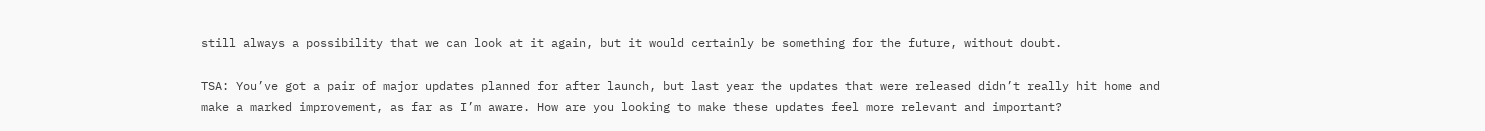still always a possibility that we can look at it again, but it would certainly be something for the future, without doubt.

TSA: You’ve got a pair of major updates planned for after launch, but last year the updates that were released didn’t really hit home and make a marked improvement, as far as I’m aware. How are you looking to make these updates feel more relevant and important?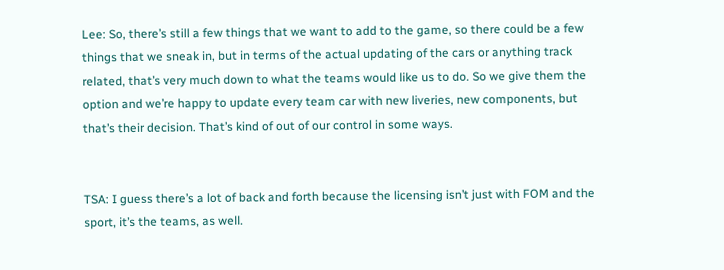Lee: So, there’s still a few things that we want to add to the game, so there could be a few things that we sneak in, but in terms of the actual updating of the cars or anything track related, that’s very much down to what the teams would like us to do. So we give them the option and we’re happy to update every team car with new liveries, new components, but that’s their decision. That’s kind of out of our control in some ways.


TSA: I guess there’s a lot of back and forth because the licensing isn’t just with FOM and the sport, it’s the teams, as well.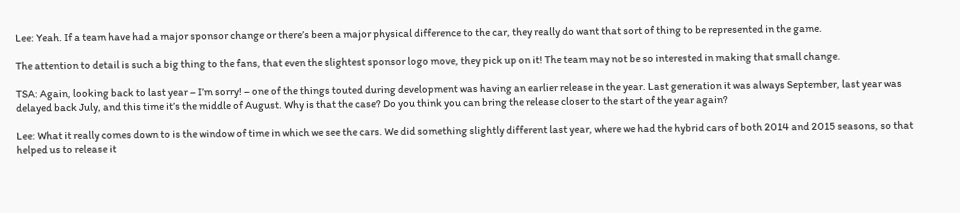Lee: Yeah. If a team have had a major sponsor change or there’s been a major physical difference to the car, they really do want that sort of thing to be represented in the game.

The attention to detail is such a big thing to the fans, that even the slightest sponsor logo move, they pick up on it! The team may not be so interested in making that small change.

TSA: Again, looking back to last year – I’m sorry! – one of the things touted during development was having an earlier release in the year. Last generation it was always September, last year was delayed back July, and this time it’s the middle of August. Why is that the case? Do you think you can bring the release closer to the start of the year again?

Lee: What it really comes down to is the window of time in which we see the cars. We did something slightly different last year, where we had the hybrid cars of both 2014 and 2015 seasons, so that helped us to release it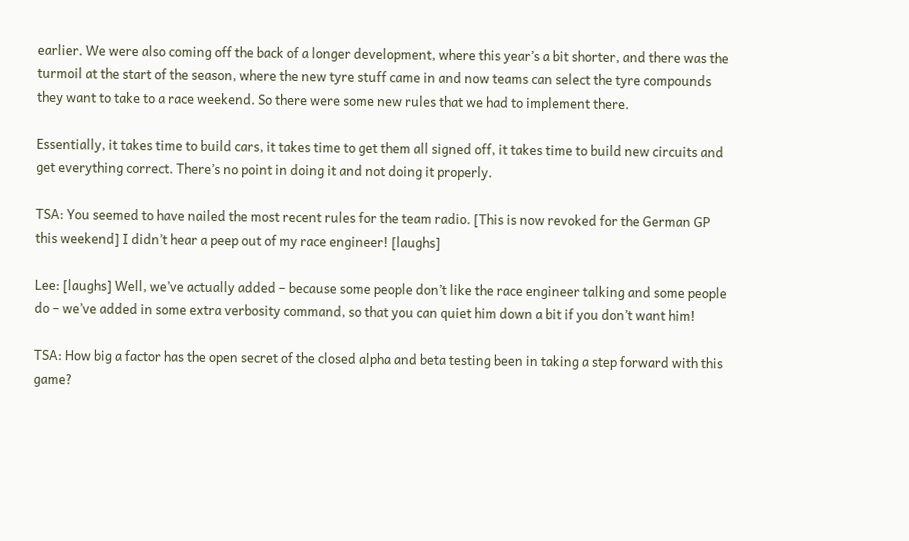earlier. We were also coming off the back of a longer development, where this year’s a bit shorter, and there was the turmoil at the start of the season, where the new tyre stuff came in and now teams can select the tyre compounds they want to take to a race weekend. So there were some new rules that we had to implement there.

Essentially, it takes time to build cars, it takes time to get them all signed off, it takes time to build new circuits and get everything correct. There’s no point in doing it and not doing it properly.

TSA: You seemed to have nailed the most recent rules for the team radio. [This is now revoked for the German GP this weekend] I didn’t hear a peep out of my race engineer! [laughs]

Lee: [laughs] Well, we’ve actually added – because some people don’t like the race engineer talking and some people do – we’ve added in some extra verbosity command, so that you can quiet him down a bit if you don’t want him!

TSA: How big a factor has the open secret of the closed alpha and beta testing been in taking a step forward with this game?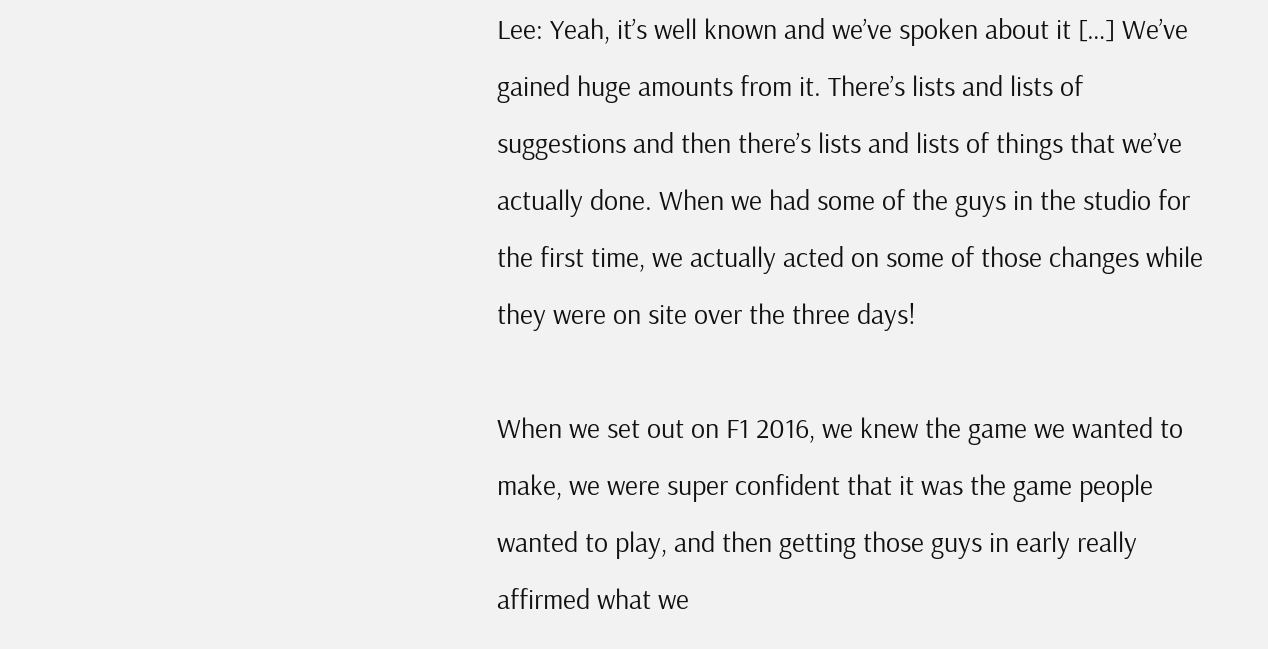Lee: Yeah, it’s well known and we’ve spoken about it […] We’ve gained huge amounts from it. There’s lists and lists of suggestions and then there’s lists and lists of things that we’ve actually done. When we had some of the guys in the studio for the first time, we actually acted on some of those changes while they were on site over the three days!

When we set out on F1 2016, we knew the game we wanted to make, we were super confident that it was the game people wanted to play, and then getting those guys in early really affirmed what we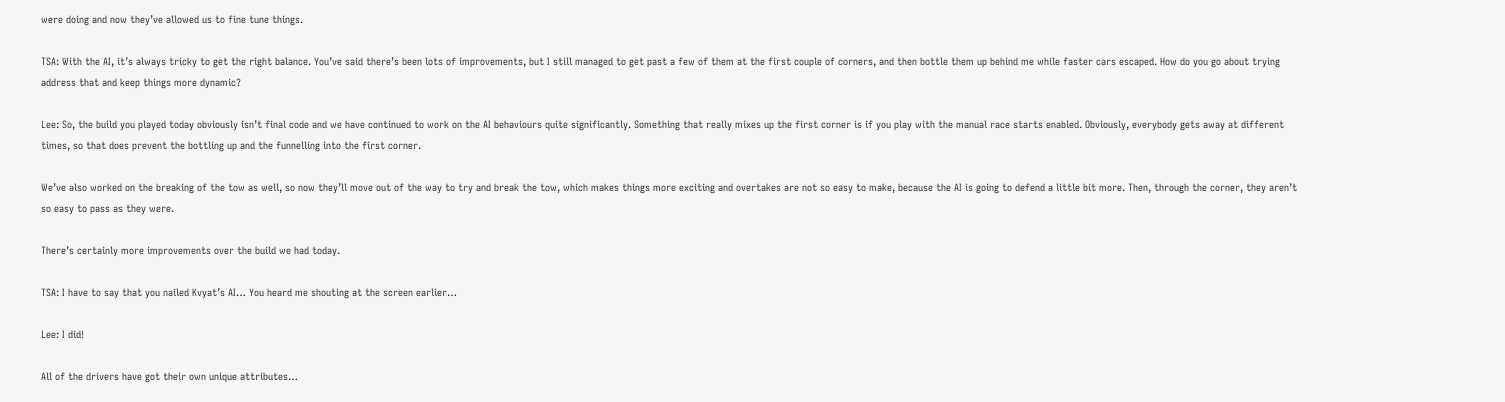were doing and now they’ve allowed us to fine tune things.

TSA: With the AI, it’s always tricky to get the right balance. You’ve said there’s been lots of improvements, but I still managed to get past a few of them at the first couple of corners, and then bottle them up behind me while faster cars escaped. How do you go about trying address that and keep things more dynamic?

Lee: So, the build you played today obviously isn’t final code and we have continued to work on the AI behaviours quite significantly. Something that really mixes up the first corner is if you play with the manual race starts enabled. Obviously, everybody gets away at different times, so that does prevent the bottling up and the funnelling into the first corner.

We’ve also worked on the breaking of the tow as well, so now they’ll move out of the way to try and break the tow, which makes things more exciting and overtakes are not so easy to make, because the AI is going to defend a little bit more. Then, through the corner, they aren’t so easy to pass as they were.

There’s certainly more improvements over the build we had today.

TSA: I have to say that you nailed Kvyat’s AI… You heard me shouting at the screen earlier…

Lee: I did!

All of the drivers have got their own unique attributes…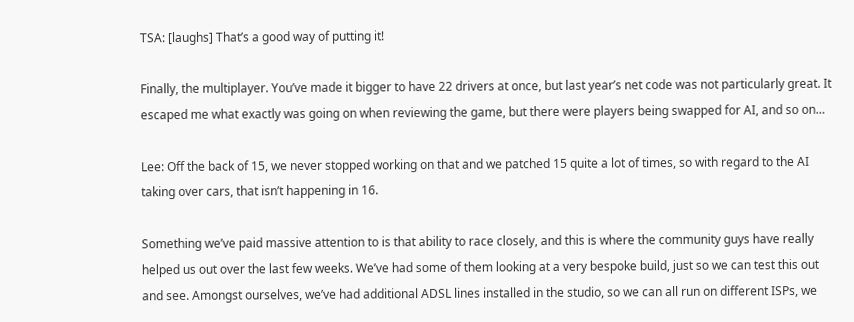TSA: [laughs] That’s a good way of putting it!

Finally, the multiplayer. You’ve made it bigger to have 22 drivers at once, but last year’s net code was not particularly great. It escaped me what exactly was going on when reviewing the game, but there were players being swapped for AI, and so on…

Lee: Off the back of 15, we never stopped working on that and we patched 15 quite a lot of times, so with regard to the AI taking over cars, that isn’t happening in 16.

Something we’ve paid massive attention to is that ability to race closely, and this is where the community guys have really helped us out over the last few weeks. We’ve had some of them looking at a very bespoke build, just so we can test this out and see. Amongst ourselves, we’ve had additional ADSL lines installed in the studio, so we can all run on different ISPs, we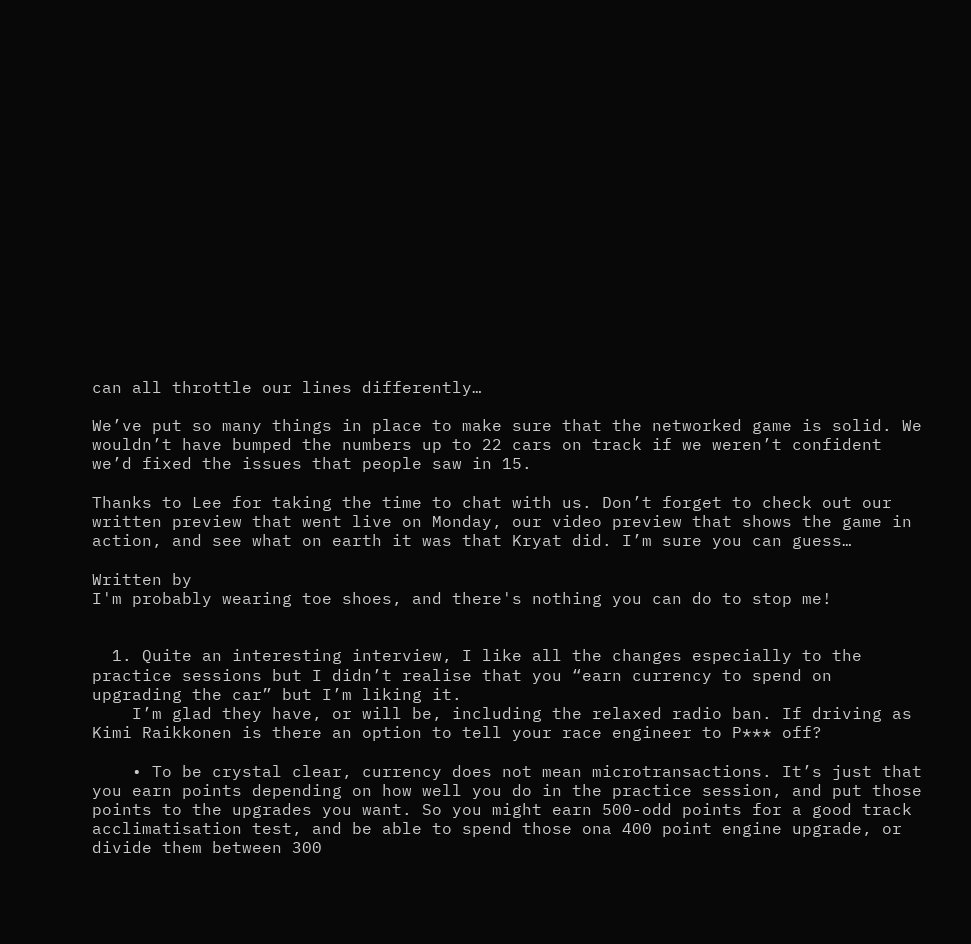can all throttle our lines differently…

We’ve put so many things in place to make sure that the networked game is solid. We wouldn’t have bumped the numbers up to 22 cars on track if we weren’t confident we’d fixed the issues that people saw in 15.

Thanks to Lee for taking the time to chat with us. Don’t forget to check out our written preview that went live on Monday, our video preview that shows the game in action, and see what on earth it was that Kryat did. I’m sure you can guess…

Written by
I'm probably wearing toe shoes, and there's nothing you can do to stop me!


  1. Quite an interesting interview, I like all the changes especially to the practice sessions but I didn’t realise that you “earn currency to spend on upgrading the car” but I’m liking it.
    I’m glad they have, or will be, including the relaxed radio ban. If driving as Kimi Raikkonen is there an option to tell your race engineer to P*** off?

    • To be crystal clear, currency does not mean microtransactions. It’s just that you earn points depending on how well you do in the practice session, and put those points to the upgrades you want. So you might earn 500-odd points for a good track acclimatisation test, and be able to spend those ona 400 point engine upgrade, or divide them between 300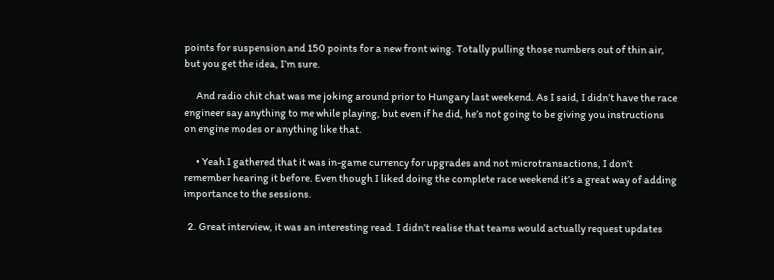points for suspension and 150 points for a new front wing. Totally pulling those numbers out of thin air, but you get the idea, I’m sure.

      And radio chit chat was me joking around prior to Hungary last weekend. As I said, I didn’t have the race engineer say anything to me while playing, but even if he did, he’s not going to be giving you instructions on engine modes or anything like that.

      • Yeah I gathered that it was in-game currency for upgrades and not microtransactions, I don’t remember hearing it before. Even though I liked doing the complete race weekend it’s a great way of adding importance to the sessions.

  2. Great interview, it was an interesting read. I didn’t realise that teams would actually request updates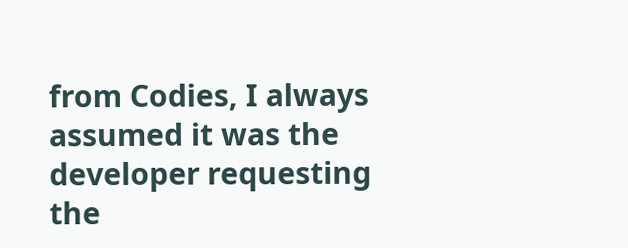from Codies, I always assumed it was the developer requesting the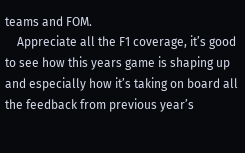teams and FOM.
    Appreciate all the F1 coverage, it’s good to see how this years game is shaping up and especially how it’s taking on board all the feedback from previous year’s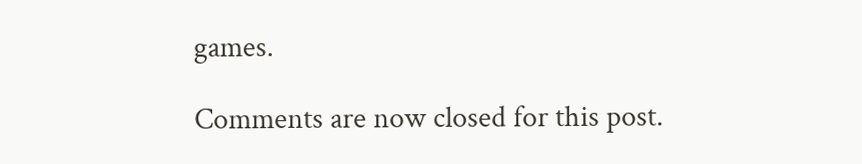games.

Comments are now closed for this post.